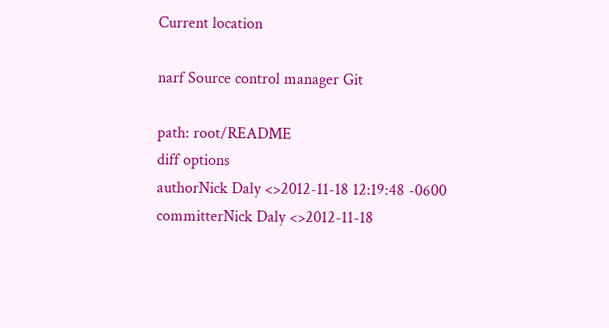Current location

narf Source control manager Git

path: root/README
diff options
authorNick Daly <>2012-11-18 12:19:48 -0600
committerNick Daly <>2012-11-18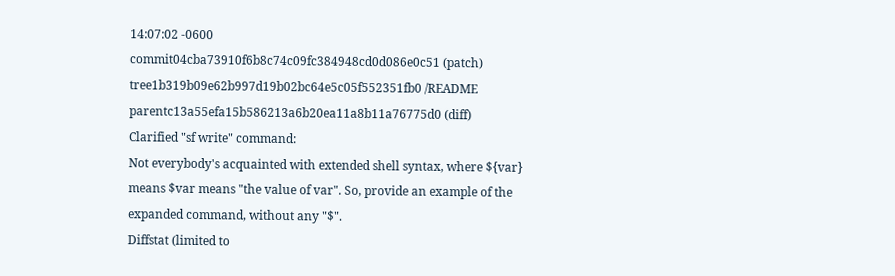14:07:02 -0600
commit04cba73910f6b8c74c09fc384948cd0d086e0c51 (patch)
tree1b319b09e62b997d19b02bc64e5c05f552351fb0 /README
parentc13a55efa15b586213a6b20ea11a8b11a76775d0 (diff)
Clarified "sf write" command:
Not everybody's acquainted with extended shell syntax, where ${var} means $var means "the value of var". So, provide an example of the expanded command, without any "$".
Diffstat (limited to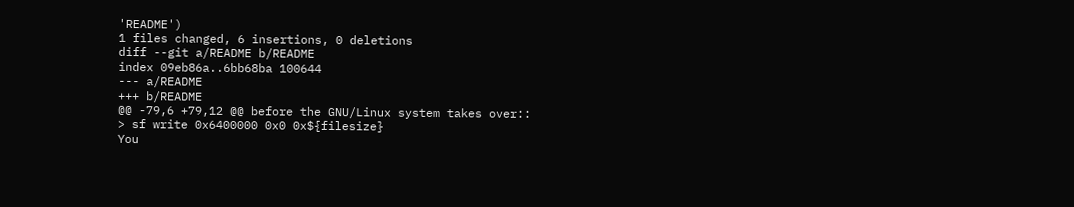'README')
1 files changed, 6 insertions, 0 deletions
diff --git a/README b/README
index 09eb86a..6bb68ba 100644
--- a/README
+++ b/README
@@ -79,6 +79,12 @@ before the GNU/Linux system takes over::
> sf write 0x6400000 0x0 0x${filesize}
You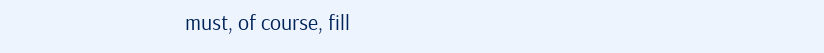must, of course, fill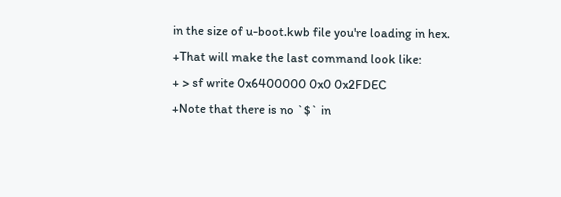in the size of u-boot.kwb file you're loading in hex.
+That will make the last command look like:
+ > sf write 0x6400000 0x0 0x2FDEC
+Note that there is no `$` in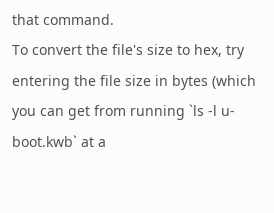that command.
To convert the file's size to hex, try entering the file size in bytes (which
you can get from running `ls -l u-boot.kwb` at a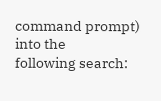command prompt) into the
following search: